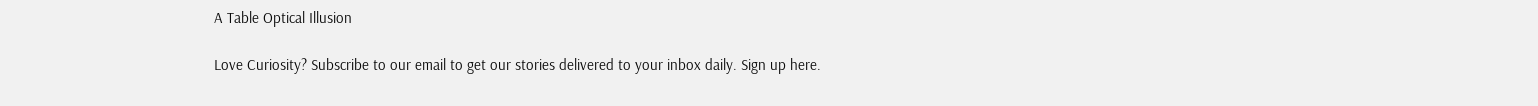A Table Optical Illusion

Love Curiosity? Subscribe to our email to get our stories delivered to your inbox daily. Sign up here.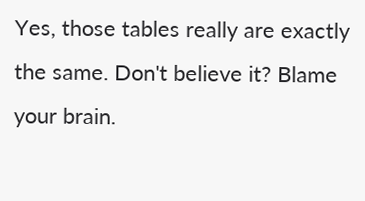Yes, those tables really are exactly the same. Don't believe it? Blame your brain.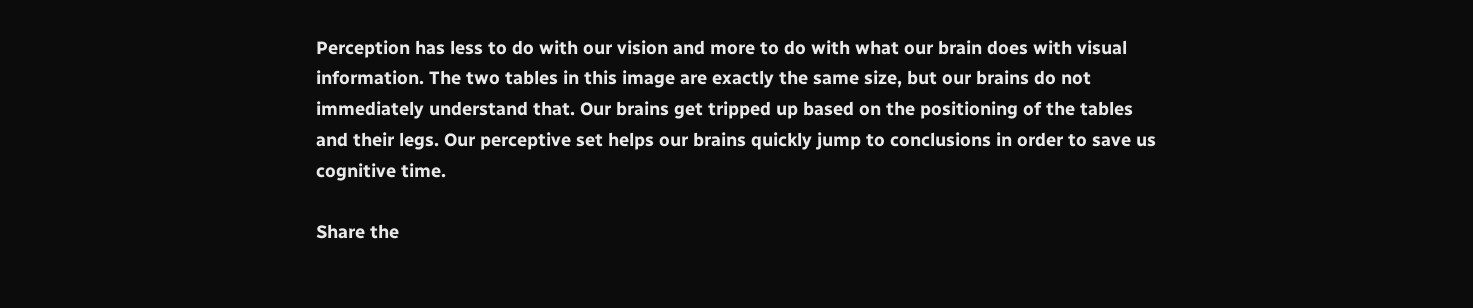Perception has less to do with our vision and more to do with what our brain does with visual information. The two tables in this image are exactly the same size, but our brains do not immediately understand that. Our brains get tripped up based on the positioning of the tables and their legs. Our perceptive set helps our brains quickly jump to conclusions in order to save us cognitive time.

Share the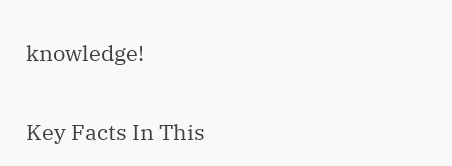knowledge!

Key Facts In This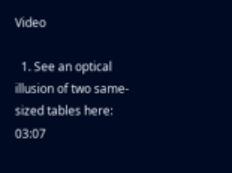Video

  1. See an optical illusion of two same-sized tables here: 03:07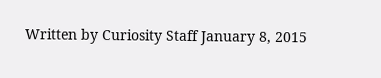Written by Curiosity Staff January 8, 2015